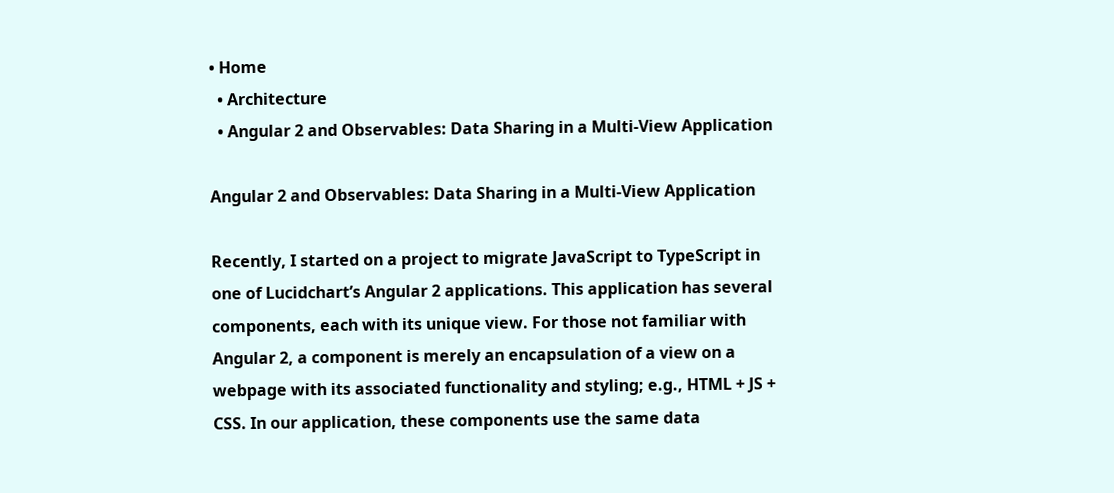• Home
  • Architecture
  • Angular 2 and Observables: Data Sharing in a Multi-View Application

Angular 2 and Observables: Data Sharing in a Multi-View Application

Recently, I started on a project to migrate JavaScript to TypeScript in one of Lucidchart’s Angular 2 applications. This application has several components, each with its unique view. For those not familiar with Angular 2, a component is merely an encapsulation of a view on a webpage with its associated functionality and styling; e.g., HTML + JS + CSS. In our application, these components use the same data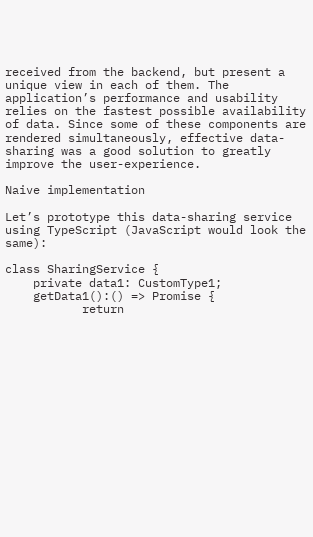received from the backend, but present a unique view in each of them. The application’s performance and usability relies on the fastest possible availability of data. Since some of these components are rendered simultaneously, effective data-sharing was a good solution to greatly improve the user-experience.

Naive implementation

Let’s prototype this data-sharing service using TypeScript (JavaScript would look the same):

class SharingService {
    private data1: CustomType1;
    getData1():() => Promise {
           return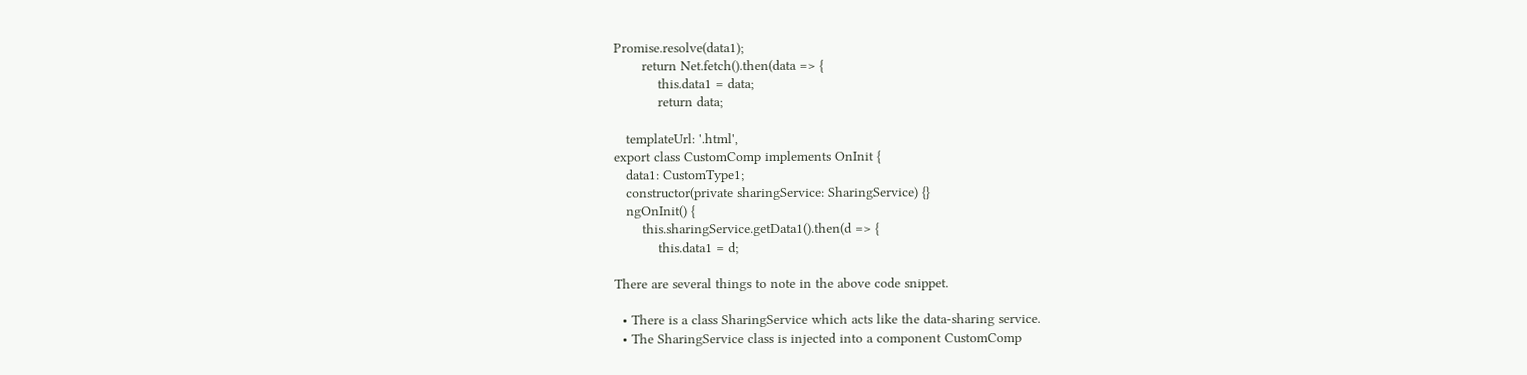Promise.resolve(data1);
       return Net.fetch().then(data => {
           this.data1 = data;
           return data;

   templateUrl: '.html',
export class CustomComp implements OnInit {
   data1: CustomType1;
   constructor(private sharingService: SharingService) {}
   ngOnInit() {
       this.sharingService.getData1().then(d => {
           this.data1 = d;

There are several things to note in the above code snippet.

  • There is a class SharingService which acts like the data-sharing service.
  • The SharingService class is injected into a component CustomComp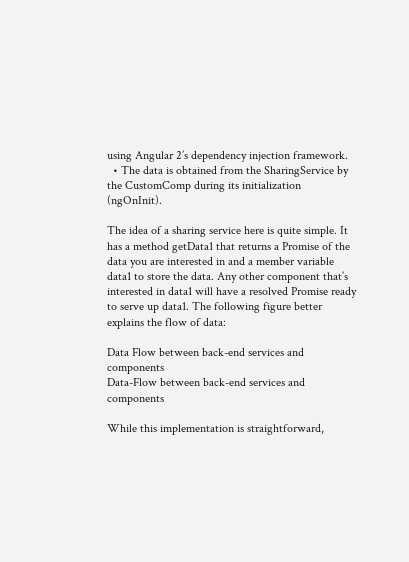using Angular 2’s dependency injection framework.
  • The data is obtained from the SharingService by the CustomComp during its initialization (ngOnInit).

The idea of a sharing service here is quite simple. It has a method getData1 that returns a Promise of the data you are interested in and a member variable data1 to store the data. Any other component that’s interested in data1 will have a resolved Promise ready to serve up data1. The following figure better explains the flow of data:

Data Flow between back-end services and components
Data-Flow between back-end services and components

While this implementation is straightforward,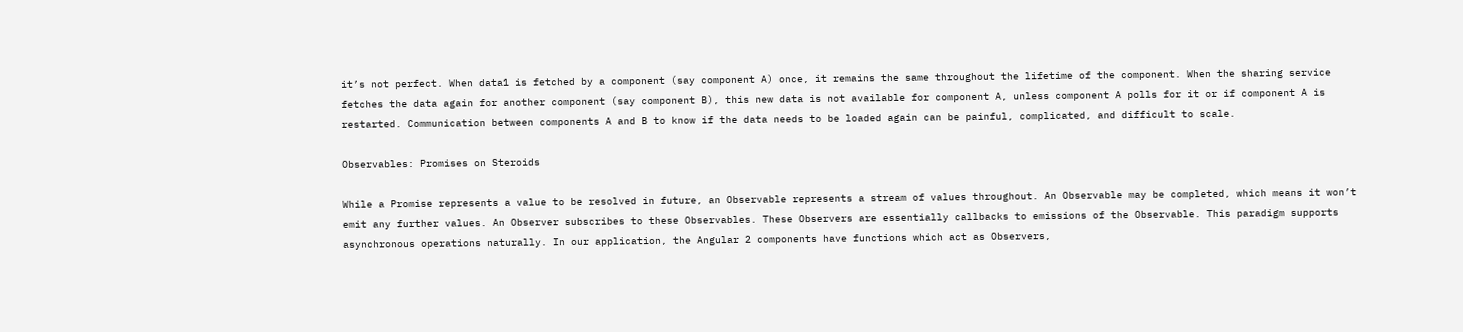it’s not perfect. When data1 is fetched by a component (say component A) once, it remains the same throughout the lifetime of the component. When the sharing service fetches the data again for another component (say component B), this new data is not available for component A, unless component A polls for it or if component A is restarted. Communication between components A and B to know if the data needs to be loaded again can be painful, complicated, and difficult to scale.

Observables: Promises on Steroids

While a Promise represents a value to be resolved in future, an Observable represents a stream of values throughout. An Observable may be completed, which means it won’t emit any further values. An Observer subscribes to these Observables. These Observers are essentially callbacks to emissions of the Observable. This paradigm supports asynchronous operations naturally. In our application, the Angular 2 components have functions which act as Observers,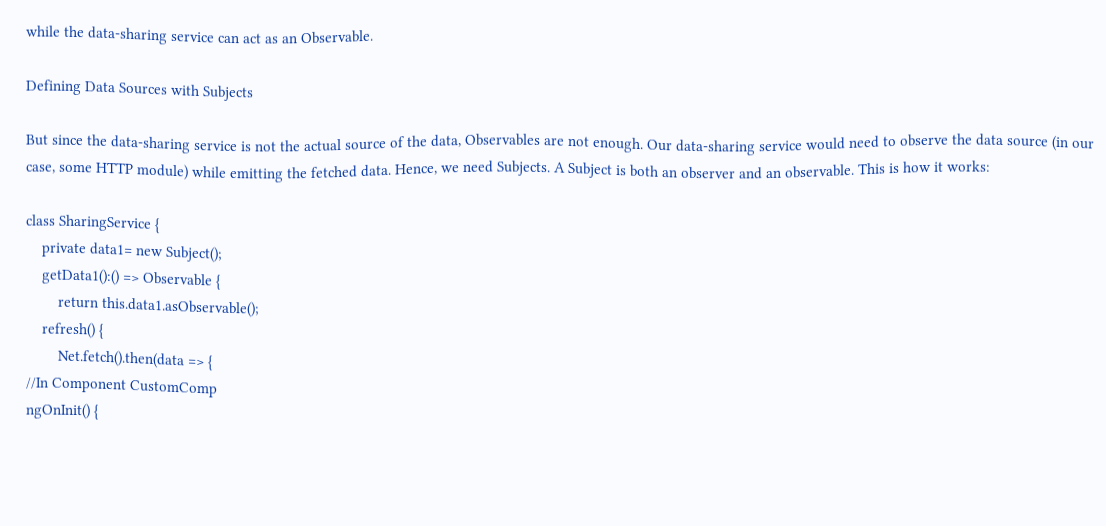while the data-sharing service can act as an Observable.

Defining Data Sources with Subjects

But since the data-sharing service is not the actual source of the data, Observables are not enough. Our data-sharing service would need to observe the data source (in our case, some HTTP module) while emitting the fetched data. Hence, we need Subjects. A Subject is both an observer and an observable. This is how it works:

class SharingService {
    private data1= new Subject();
    getData1():() => Observable {
        return this.data1.asObservable();
    refresh() {
        Net.fetch().then(data => {
//In Component CustomComp
ngOnInit() {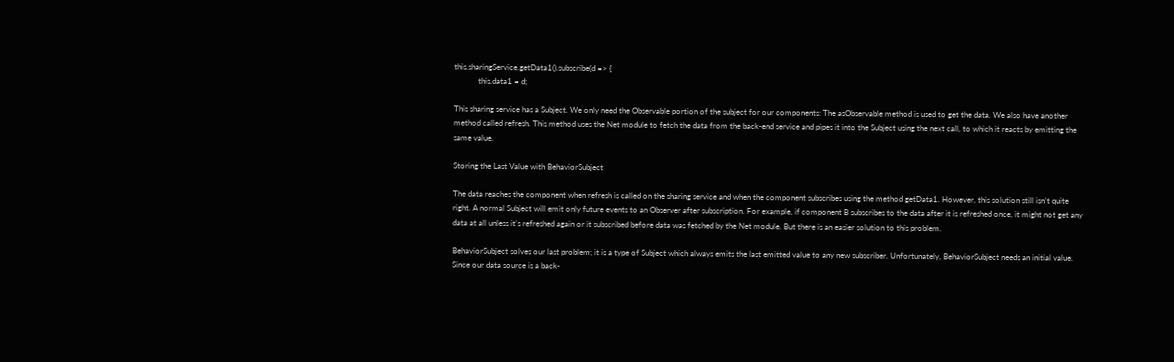this.sharingService.getData1().subscribe(d => {
            this.data1 = d;

This sharing service has a Subject. We only need the Observable portion of the subject for our components: The asObservable method is used to get the data. We also have another method called refresh. This method uses the Net module to fetch the data from the back-end service and pipes it into the Subject using the next call, to which it reacts by emitting the same value.

Storing the Last Value with BehaviorSubject

The data reaches the component when refresh is called on the sharing service and when the component subscribes using the method getData1. However, this solution still isn’t quite right. A normal Subject will emit only future events to an Observer after subscription. For example, if component B subscribes to the data after it is refreshed once, it might not get any data at all unless it’s refreshed again or it subscribed before data was fetched by the Net module. But there is an easier solution to this problem.

BehaviorSubject solves our last problem; it is a type of Subject which always emits the last emitted value to any new subscriber. Unfortunately, BehaviorSubject needs an initial value. Since our data source is a back-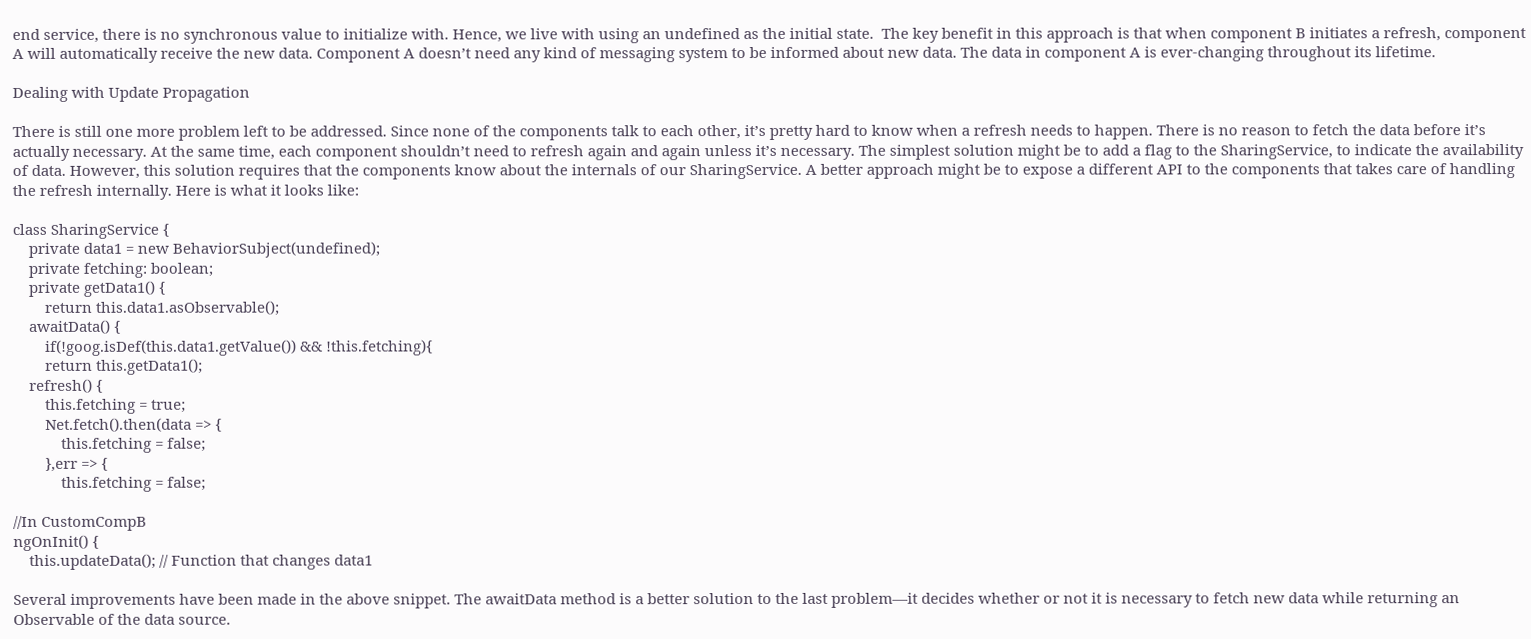end service, there is no synchronous value to initialize with. Hence, we live with using an undefined as the initial state.  The key benefit in this approach is that when component B initiates a refresh, component A will automatically receive the new data. Component A doesn’t need any kind of messaging system to be informed about new data. The data in component A is ever-changing throughout its lifetime.

Dealing with Update Propagation

There is still one more problem left to be addressed. Since none of the components talk to each other, it’s pretty hard to know when a refresh needs to happen. There is no reason to fetch the data before it’s actually necessary. At the same time, each component shouldn’t need to refresh again and again unless it’s necessary. The simplest solution might be to add a flag to the SharingService, to indicate the availability of data. However, this solution requires that the components know about the internals of our SharingService. A better approach might be to expose a different API to the components that takes care of handling the refresh internally. Here is what it looks like:

class SharingService {
    private data1 = new BehaviorSubject(undefined);
    private fetching: boolean;
    private getData1() {
        return this.data1.asObservable();
    awaitData() {
        if(!goog.isDef(this.data1.getValue()) && !this.fetching){
        return this.getData1();
    refresh() {
        this.fetching = true;
        Net.fetch().then(data => {
            this.fetching = false;
        },err => {
            this.fetching = false;

//In CustomCompB
ngOnInit() {
    this.updateData(); // Function that changes data1

Several improvements have been made in the above snippet. The awaitData method is a better solution to the last problem—it decides whether or not it is necessary to fetch new data while returning an Observable of the data source.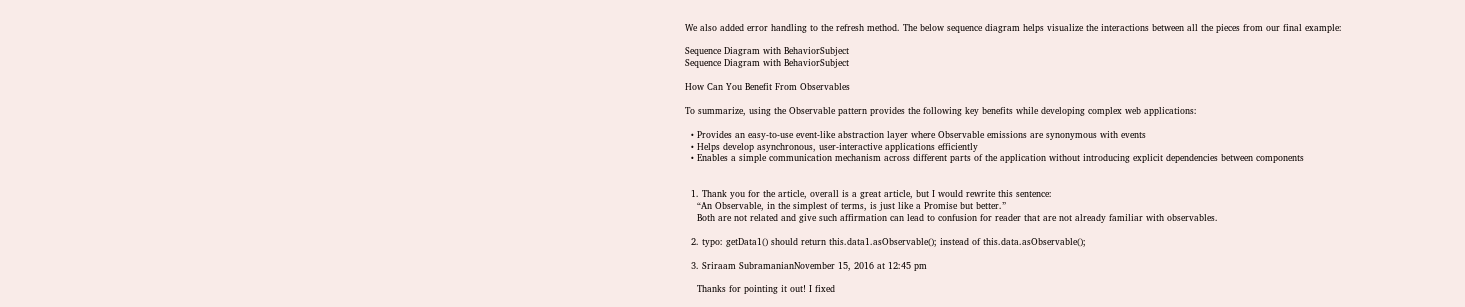We also added error handling to the refresh method. The below sequence diagram helps visualize the interactions between all the pieces from our final example:

Sequence Diagram with BehaviorSubject
Sequence Diagram with BehaviorSubject

How Can You Benefit From Observables

To summarize, using the Observable pattern provides the following key benefits while developing complex web applications:

  • Provides an easy-to-use event-like abstraction layer where Observable emissions are synonymous with events
  • Helps develop asynchronous, user-interactive applications efficiently
  • Enables a simple communication mechanism across different parts of the application without introducing explicit dependencies between components


  1. Thank you for the article, overall is a great article, but I would rewrite this sentence:
    “An Observable, in the simplest of terms, is just like a Promise but better.”
    Both are not related and give such affirmation can lead to confusion for reader that are not already familiar with observables.

  2. typo: getData1() should return this.data1.asObservable(); instead of this.data.asObservable();

  3. Sriraam SubramanianNovember 15, 2016 at 12:45 pm

    Thanks for pointing it out! I fixed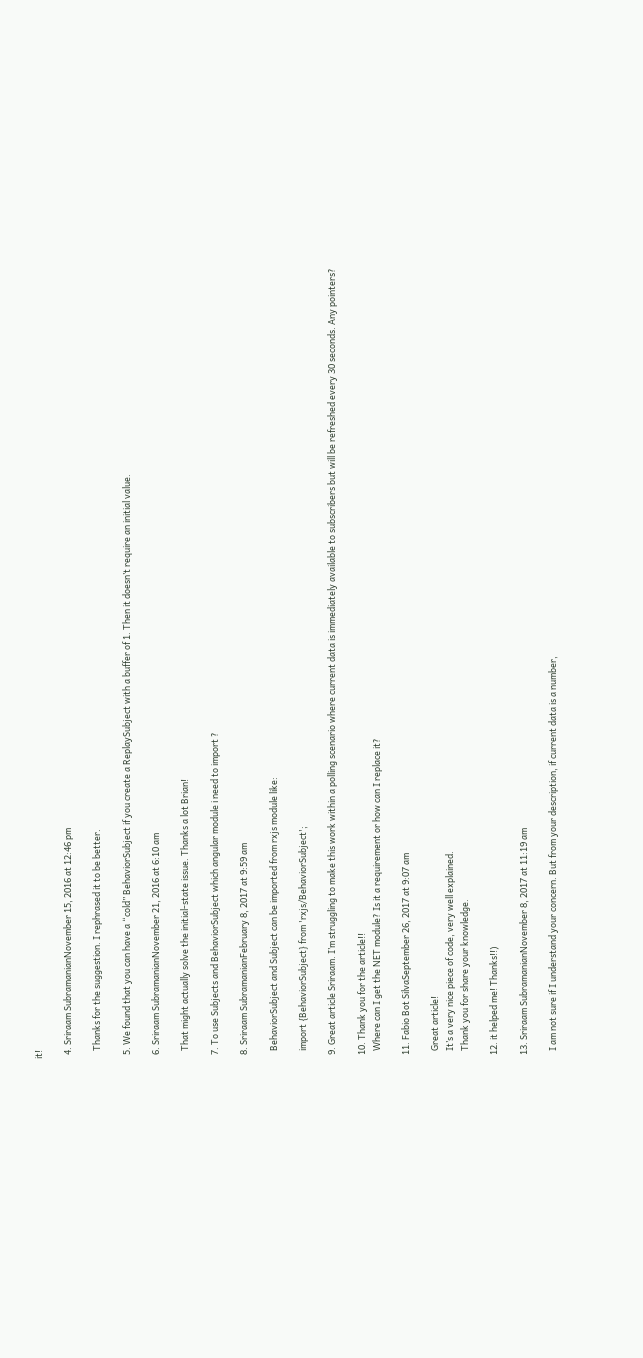it!

  4. Sriraam SubramanianNovember 15, 2016 at 12:46 pm

    Thanks for the suggestion. I rephrased it to be better.

  5. We found that you can have a “cold” BehaviorSubject if you create a ReplaySubject with a buffer of 1. Then it doesn’t require an initial value.

  6. Sriraam SubramanianNovember 21, 2016 at 6:10 am

    That might actually solve the initial-state issue. Thanks a lot Brian!

  7. To use Subjects and BehaviorSubject which angular module i need to import ?

  8. Sriraam SubramanianFebruary 8, 2017 at 9:59 am

    BehaviorSubject and Subject can be imported from rxjs module like:

    import {BehaviorSubject} from 'rxjs/BehaviorSubject';

  9. Great article Sriraam. I’m struggling to make this work within a polling scenario where current data is immediately available to subscribers but will be refreshed every 30 seconds. Any pointers?

  10. Thank you for the article!!
    Where can I get the NET module? Is it a requirement or how can I replace it?

  11. Fabio Bot SilvaSeptember 26, 2017 at 9:07 am

    Great article!
    It’s a very nice piece of code, very well explained.
    Thank you for share your knowledge.

  12. it helped me! Thanks!!)

  13. Sriraam SubramanianNovember 8, 2017 at 11:19 am

    I am not sure if I understand your concern. But from your description, if current data is a number,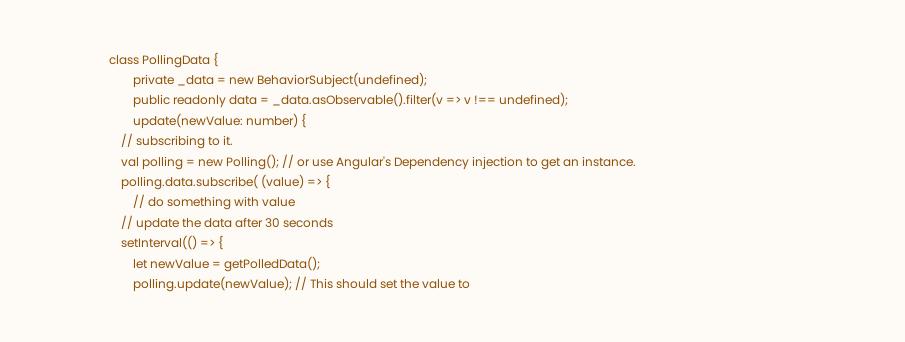class PollingData {
        private _data = new BehaviorSubject(undefined);
        public readonly data = _data.asObservable().filter(v => v !== undefined);
        update(newValue: number) {
    // subscribing to it.
    val polling = new Polling(); // or use Angular's Dependency injection to get an instance.
    polling.data.subscribe( (value) => {
        // do something with value
    // update the data after 30 seconds
    setInterval(() => {
        let newValue = getPolledData();
        polling.update(newValue); // This should set the value to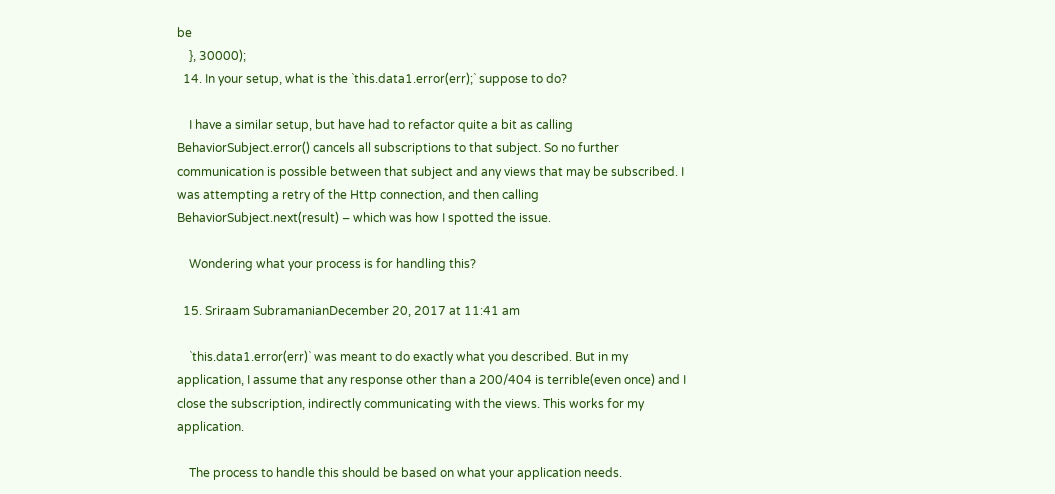be
    }, 30000);
  14. In your setup, what is the `this.data1.error(err);` suppose to do?

    I have a similar setup, but have had to refactor quite a bit as calling BehaviorSubject.error() cancels all subscriptions to that subject. So no further communication is possible between that subject and any views that may be subscribed. I was attempting a retry of the Http connection, and then calling BehaviorSubject.next(result) – which was how I spotted the issue.

    Wondering what your process is for handling this?

  15. Sriraam SubramanianDecember 20, 2017 at 11:41 am

    `this.data1.error(err)` was meant to do exactly what you described. But in my application, I assume that any response other than a 200/404 is terrible(even once) and I close the subscription, indirectly communicating with the views. This works for my application.

    The process to handle this should be based on what your application needs.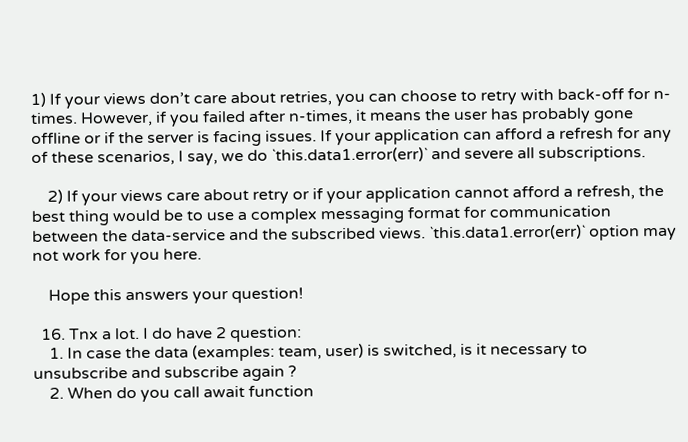1) If your views don’t care about retries, you can choose to retry with back-off for n-times. However, if you failed after n-times, it means the user has probably gone offline or if the server is facing issues. If your application can afford a refresh for any of these scenarios, I say, we do `this.data1.error(err)` and severe all subscriptions.

    2) If your views care about retry or if your application cannot afford a refresh, the best thing would be to use a complex messaging format for communication between the data-service and the subscribed views. `this.data1.error(err)` option may not work for you here.

    Hope this answers your question!

  16. Tnx a lot. I do have 2 question:
    1. In case the data (examples: team, user) is switched, is it necessary to unsubscribe and subscribe again ?
    2. When do you call await function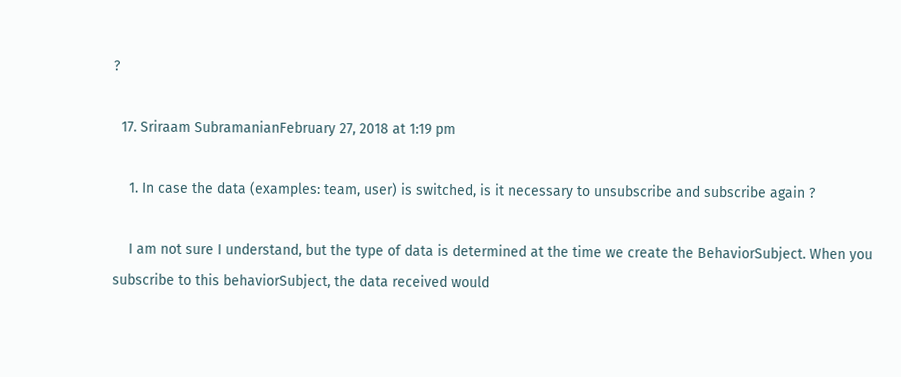?

  17. Sriraam SubramanianFebruary 27, 2018 at 1:19 pm

    1. In case the data (examples: team, user) is switched, is it necessary to unsubscribe and subscribe again ?

    I am not sure I understand, but the type of data is determined at the time we create the BehaviorSubject. When you subscribe to this behaviorSubject, the data received would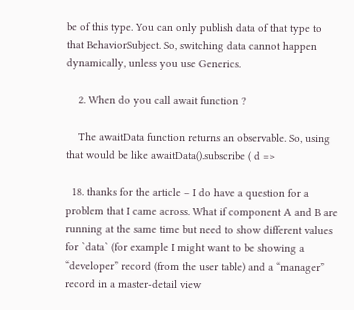be of this type. You can only publish data of that type to that BehaviorSubject. So, switching data cannot happen dynamically, unless you use Generics.

    2. When do you call await function ?

    The awaitData function returns an observable. So, using that would be like awaitData().subscribe ( d =>

  18. thanks for the article – I do have a question for a problem that I came across. What if component A and B are running at the same time but need to show different values for `data` (for example I might want to be showing a “developer” record (from the user table) and a “manager” record in a master-detail view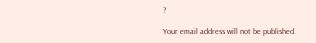?

Your email address will not be published.